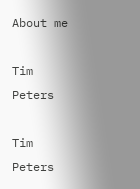About me

Tim Peters

Tim Peters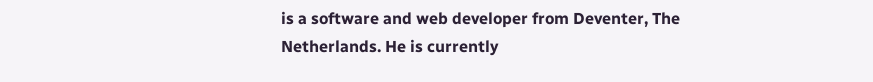is a software and web developer from Deventer, The Netherlands. He is currently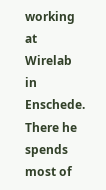working at Wirelab in Enschede. There he spends most of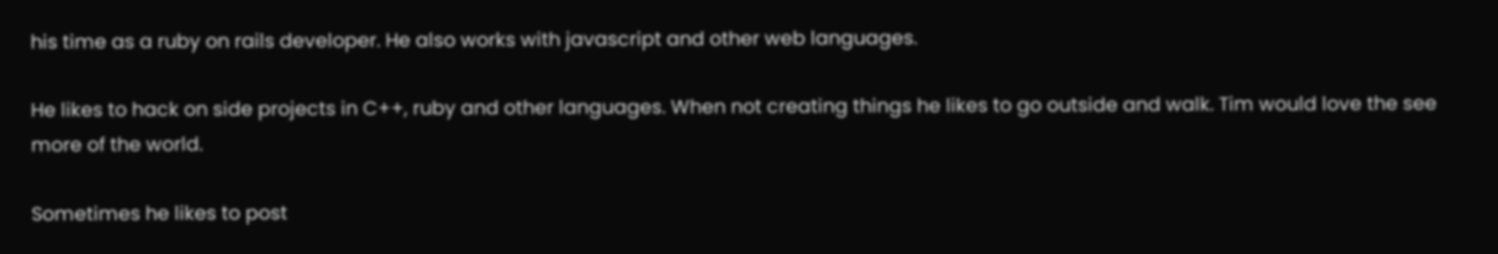his time as a ruby on rails developer. He also works with javascript and other web languages.

He likes to hack on side projects in C++, ruby and other languages. When not creating things he likes to go outside and walk. Tim would love the see more of the world.

Sometimes he likes to post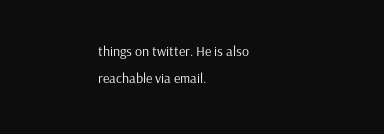things on twitter. He is also reachable via email.